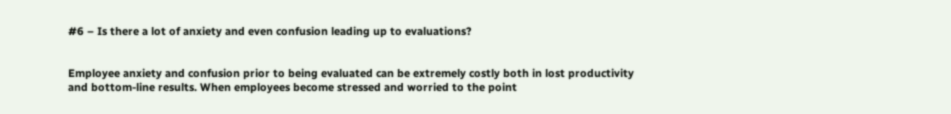#6 – Is there a lot of anxiety and even confusion leading up to evaluations?


Employee anxiety and confusion prior to being evaluated can be extremely costly both in lost productivity and bottom-line results. When employees become stressed and worried to the point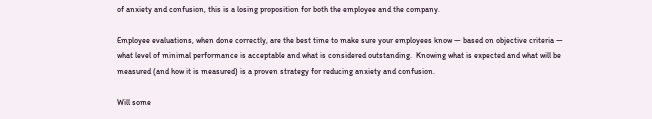of anxiety and confusion, this is a losing proposition for both the employee and the company.

Employee evaluations, when done correctly, are the best time to make sure your employees know — based on objective criteria — what level of minimal performance is acceptable and what is considered outstanding.  Knowing what is expected and what will be measured (and how it is measured) is a proven strategy for reducing anxiety and confusion.

Will some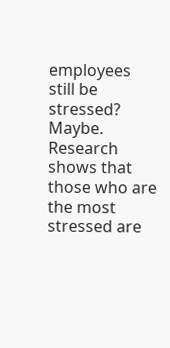employees still be stressed?  Maybe. Research shows that those who are the most stressed are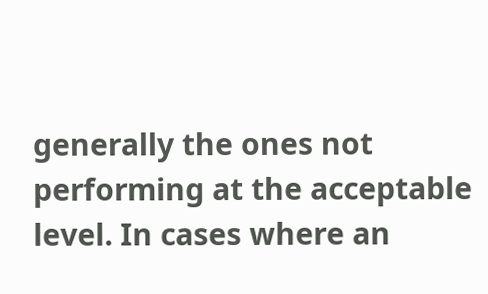generally the ones not performing at the acceptable level. In cases where an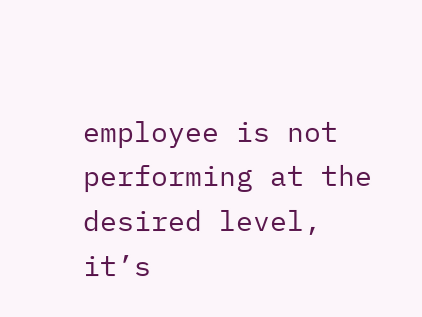employee is not performing at the desired level, it’s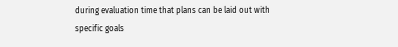during evaluation time that plans can be laid out with specific goals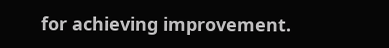for achieving improvement.